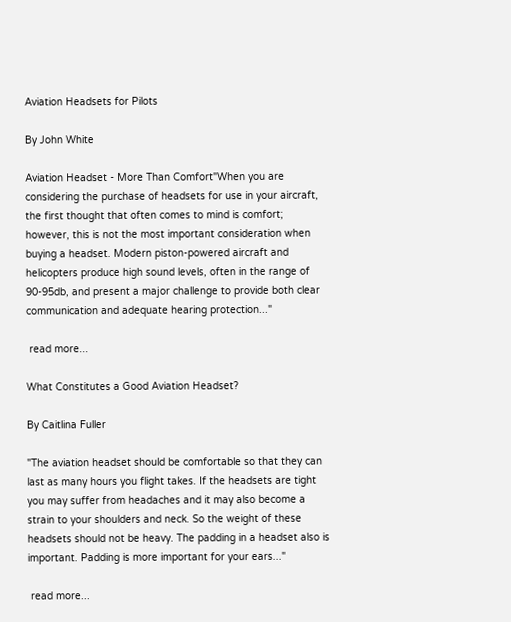Aviation Headsets for Pilots

By John White

Aviation Headset - More Than Comfort"When you are considering the purchase of headsets for use in your aircraft, the first thought that often comes to mind is comfort; however, this is not the most important consideration when buying a headset. Modern piston-powered aircraft and helicopters produce high sound levels, often in the range of 90-95db, and present a major challenge to provide both clear communication and adequate hearing protection..."

 read more...

What Constitutes a Good Aviation Headset?

By Caitlina Fuller

"The aviation headset should be comfortable so that they can last as many hours you flight takes. If the headsets are tight you may suffer from headaches and it may also become a strain to your shoulders and neck. So the weight of these headsets should not be heavy. The padding in a headset also is important. Padding is more important for your ears..."

 read more...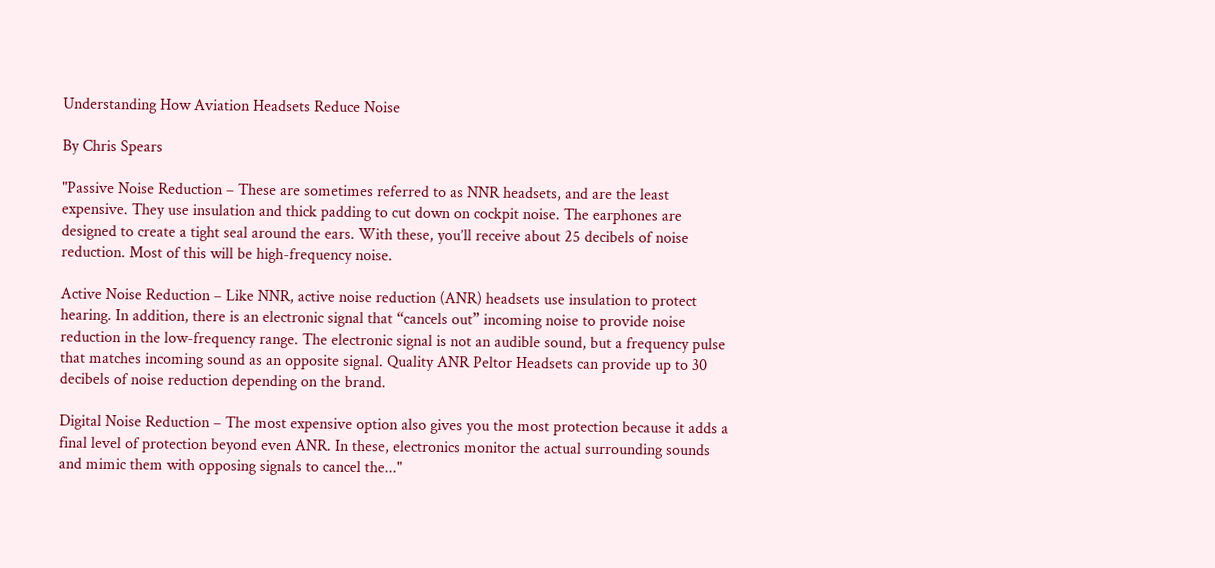Understanding How Aviation Headsets Reduce Noise

By Chris Spears

"Passive Noise Reduction – These are sometimes referred to as NNR headsets, and are the least expensive. They use insulation and thick padding to cut down on cockpit noise. The earphones are designed to create a tight seal around the ears. With these, you’ll receive about 25 decibels of noise reduction. Most of this will be high-frequency noise.

Active Noise Reduction – Like NNR, active noise reduction (ANR) headsets use insulation to protect hearing. In addition, there is an electronic signal that “cancels out” incoming noise to provide noise reduction in the low-frequency range. The electronic signal is not an audible sound, but a frequency pulse that matches incoming sound as an opposite signal. Quality ANR Peltor Headsets can provide up to 30 decibels of noise reduction depending on the brand.

Digital Noise Reduction – The most expensive option also gives you the most protection because it adds a final level of protection beyond even ANR. In these, electronics monitor the actual surrounding sounds and mimic them with opposing signals to cancel the..."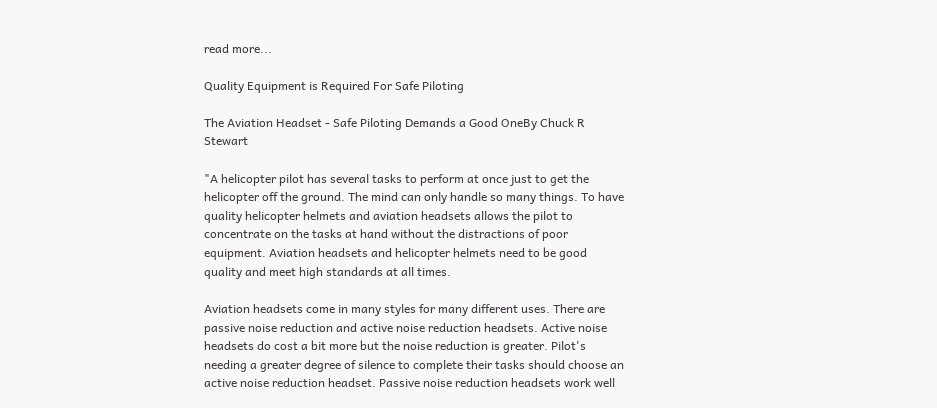read more...

Quality Equipment is Required For Safe Piloting

The Aviation Headset - Safe Piloting Demands a Good OneBy Chuck R Stewart

"A helicopter pilot has several tasks to perform at once just to get the helicopter off the ground. The mind can only handle so many things. To have quality helicopter helmets and aviation headsets allows the pilot to concentrate on the tasks at hand without the distractions of poor equipment. Aviation headsets and helicopter helmets need to be good quality and meet high standards at all times.

Aviation headsets come in many styles for many different uses. There are passive noise reduction and active noise reduction headsets. Active noise headsets do cost a bit more but the noise reduction is greater. Pilot's needing a greater degree of silence to complete their tasks should choose an active noise reduction headset. Passive noise reduction headsets work well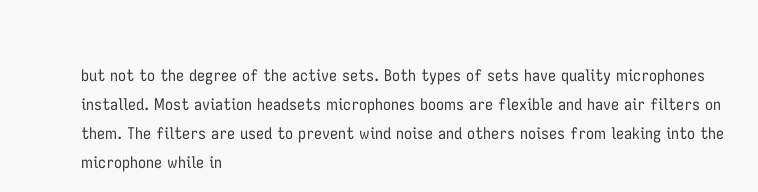but not to the degree of the active sets. Both types of sets have quality microphones installed. Most aviation headsets microphones booms are flexible and have air filters on them. The filters are used to prevent wind noise and others noises from leaking into the microphone while in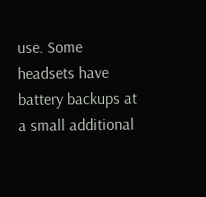use. Some headsets have battery backups at a small additional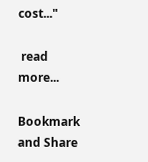cost..."

 read more...

Bookmark and Share